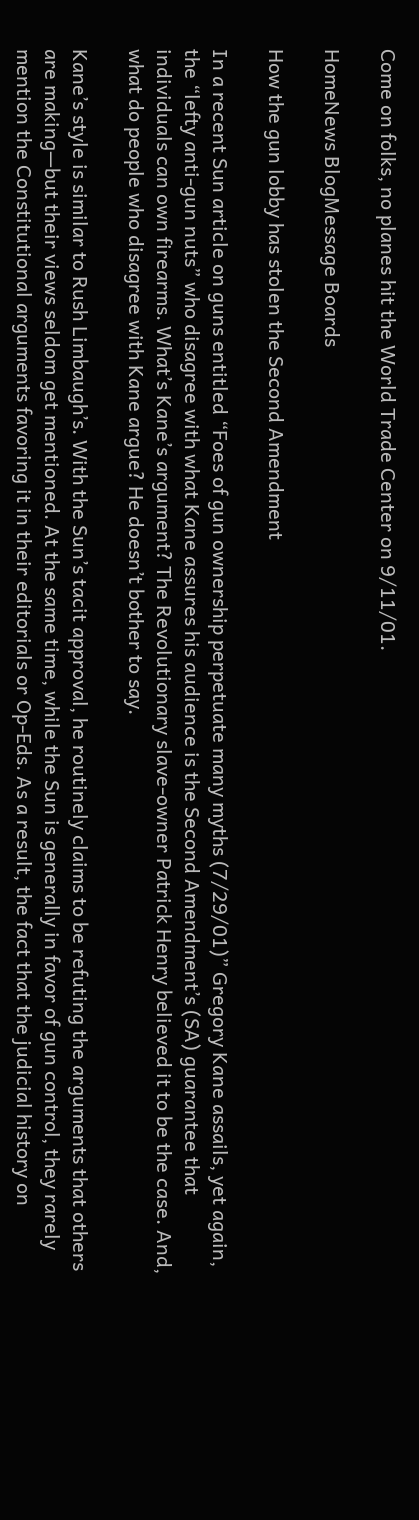Come on folks, no planes hit the World Trade Center on 9/11/01.

HomeNews BlogMessage Boards

How the gun lobby has stolen the Second Amendment

In a recent Sun article on guns entitled “Foes of gun ownership perpetuate many myths (7/29/01)” Gregory Kane assails, yet again, the “lefty anti-gun nuts” who disagree with what Kane assures his audience is the Second Amendment’s (SA) guarantee that individuals can own firearms. What’s Kane’s argument? The Revolutionary slave-owner Patrick Henry believed it to be the case. And, what do people who disagree with Kane argue? He doesn’t bother to say.

Kane’s style is similar to Rush Limbaugh’s. With the Sun’s tacit approval, he routinely claims to be refuting the arguments that others are making—but their views seldom get mentioned. At the same time, while the Sun is generally in favor of gun control, they rarely mention the Constitutional arguments favoring it in their editorials or Op-Eds. As a result, the fact that the judicial history on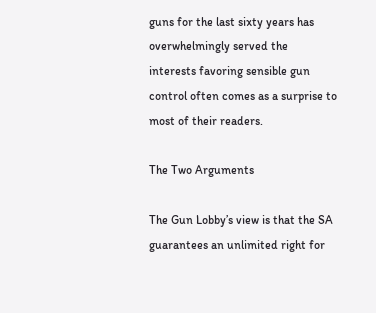guns for the last sixty years has overwhelmingly served the interests favoring sensible gun control often comes as a surprise to most of their readers.

The Two Arguments

The Gun Lobby’s view is that the SA guarantees an unlimited right for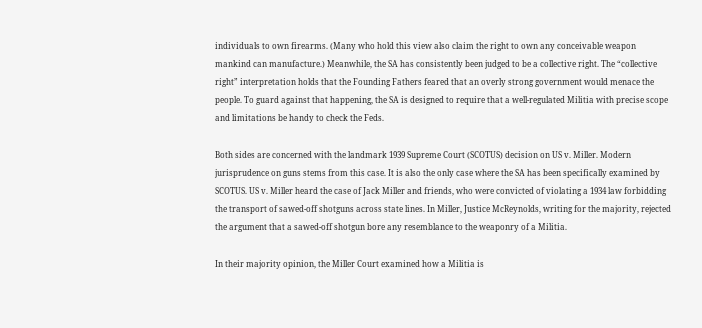individuals to own firearms. (Many who hold this view also claim the right to own any conceivable weapon mankind can manufacture.) Meanwhile, the SA has consistently been judged to be a collective right. The “collective right” interpretation holds that the Founding Fathers feared that an overly strong government would menace the people. To guard against that happening, the SA is designed to require that a well-regulated Militia with precise scope and limitations be handy to check the Feds.

Both sides are concerned with the landmark 1939 Supreme Court (SCOTUS) decision on US v. Miller. Modern jurisprudence on guns stems from this case. It is also the only case where the SA has been specifically examined by SCOTUS. US v. Miller heard the case of Jack Miller and friends, who were convicted of violating a 1934 law forbidding the transport of sawed-off shotguns across state lines. In Miller, Justice McReynolds, writing for the majority, rejected the argument that a sawed-off shotgun bore any resemblance to the weaponry of a Militia.

In their majority opinion, the Miller Court examined how a Militia is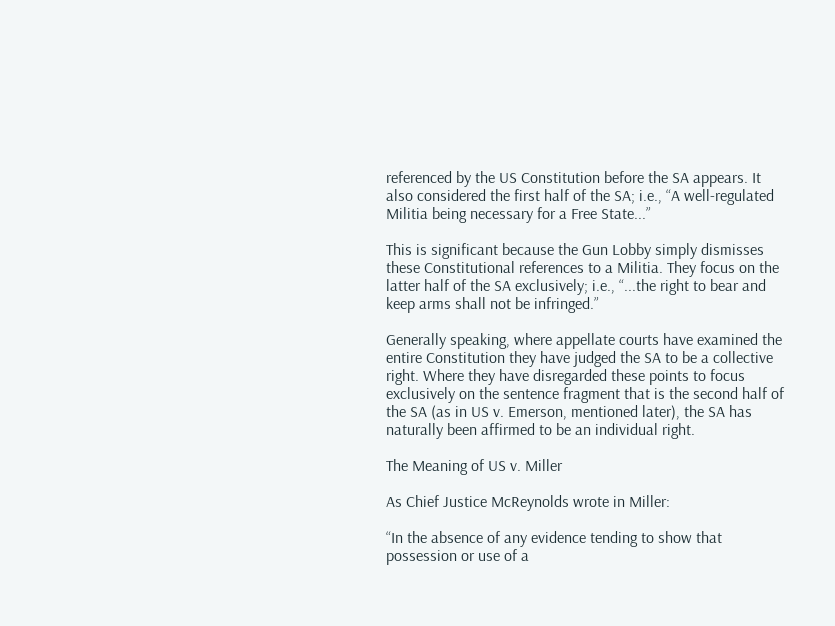referenced by the US Constitution before the SA appears. It also considered the first half of the SA; i.e., “A well-regulated Militia being necessary for a Free State...”

This is significant because the Gun Lobby simply dismisses these Constitutional references to a Militia. They focus on the latter half of the SA exclusively; i.e., “...the right to bear and keep arms shall not be infringed.”

Generally speaking, where appellate courts have examined the entire Constitution they have judged the SA to be a collective right. Where they have disregarded these points to focus exclusively on the sentence fragment that is the second half of the SA (as in US v. Emerson, mentioned later), the SA has naturally been affirmed to be an individual right.

The Meaning of US v. Miller

As Chief Justice McReynolds wrote in Miller:

“In the absence of any evidence tending to show that possession or use of a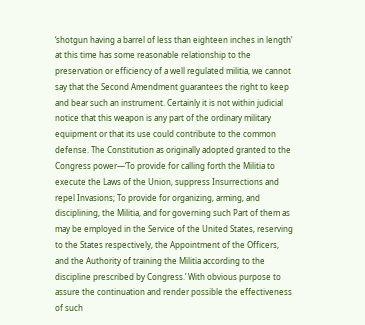‘shotgun having a barrel of less than eighteen inches in length’ at this time has some reasonable relationship to the preservation or efficiency of a well regulated militia, we cannot say that the Second Amendment guarantees the right to keep and bear such an instrument. Certainly it is not within judicial notice that this weapon is any part of the ordinary military equipment or that its use could contribute to the common defense. The Constitution as originally adopted granted to the Congress power—‘To provide for calling forth the Militia to execute the Laws of the Union, suppress Insurrections and repel Invasions; To provide for organizing, arming, and disciplining, the Militia, and for governing such Part of them as may be employed in the Service of the United States, reserving to the States respectively, the Appointment of the Officers, and the Authority of training the Militia according to the discipline prescribed by Congress.’ With obvious purpose to assure the continuation and render possible the effectiveness of such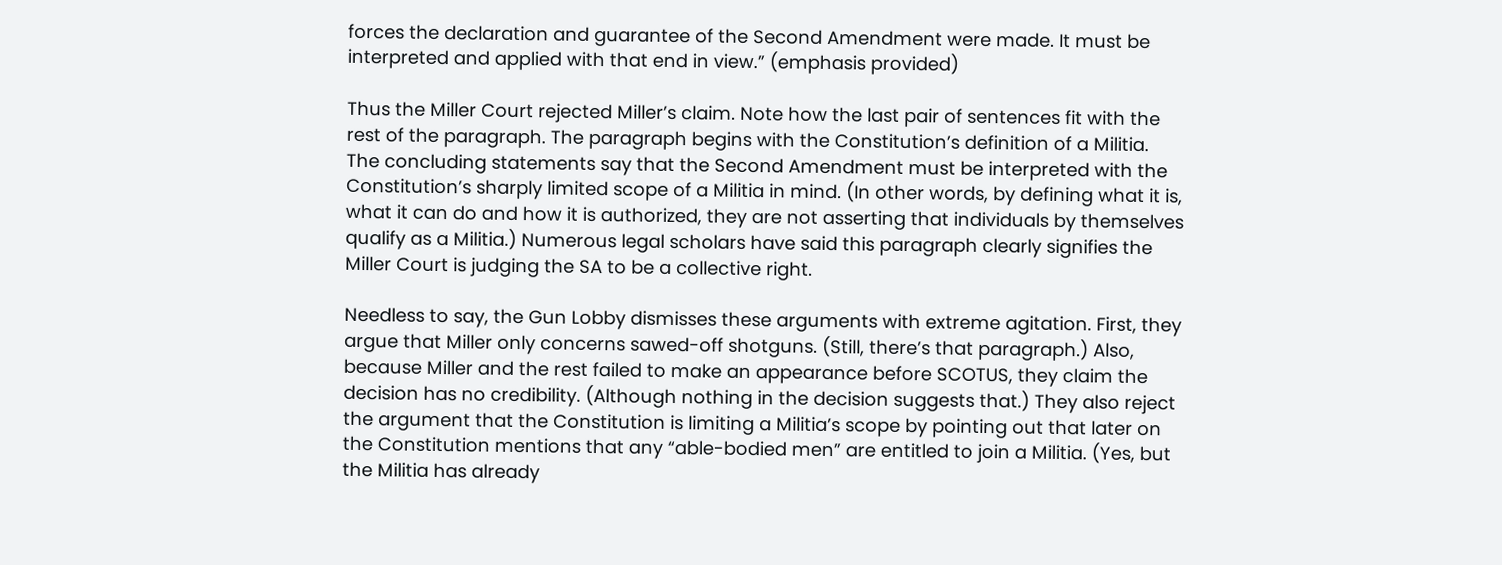forces the declaration and guarantee of the Second Amendment were made. It must be interpreted and applied with that end in view.” (emphasis provided)

Thus the Miller Court rejected Miller’s claim. Note how the last pair of sentences fit with the rest of the paragraph. The paragraph begins with the Constitution’s definition of a Militia. The concluding statements say that the Second Amendment must be interpreted with the Constitution’s sharply limited scope of a Militia in mind. (In other words, by defining what it is, what it can do and how it is authorized, they are not asserting that individuals by themselves qualify as a Militia.) Numerous legal scholars have said this paragraph clearly signifies the Miller Court is judging the SA to be a collective right.

Needless to say, the Gun Lobby dismisses these arguments with extreme agitation. First, they argue that Miller only concerns sawed-off shotguns. (Still, there’s that paragraph.) Also, because Miller and the rest failed to make an appearance before SCOTUS, they claim the decision has no credibility. (Although nothing in the decision suggests that.) They also reject the argument that the Constitution is limiting a Militia’s scope by pointing out that later on the Constitution mentions that any “able-bodied men” are entitled to join a Militia. (Yes, but the Militia has already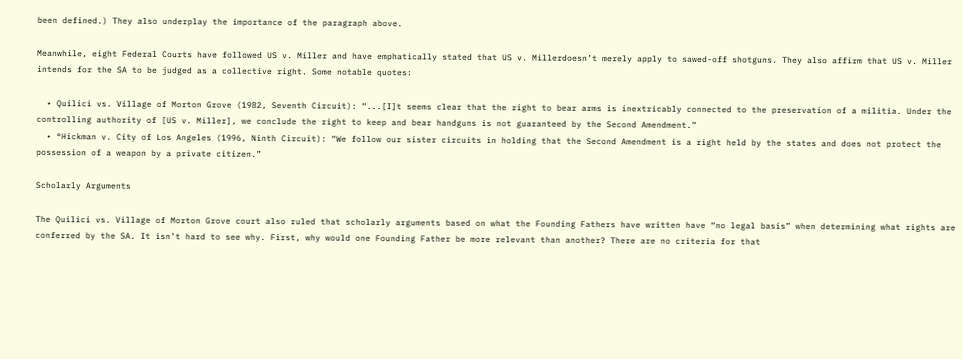been defined.) They also underplay the importance of the paragraph above.

Meanwhile, eight Federal Courts have followed US v. Miller and have emphatically stated that US v. Millerdoesn’t merely apply to sawed-off shotguns. They also affirm that US v. Miller intends for the SA to be judged as a collective right. Some notable quotes:

  • Quilici vs. Village of Morton Grove (1982, Seventh Circuit): “...[I]t seems clear that the right to bear arms is inextricably connected to the preservation of a militia. Under the controlling authority of [US v. Miller], we conclude the right to keep and bear handguns is not guaranteed by the Second Amendment.”
  • °Hickman v. City of Los Angeles (1996, Ninth Circuit): “We follow our sister circuits in holding that the Second Amendment is a right held by the states and does not protect the possession of a weapon by a private citizen.”

Scholarly Arguments

The Quilici vs. Village of Morton Grove court also ruled that scholarly arguments based on what the Founding Fathers have written have “no legal basis” when determining what rights are conferred by the SA. It isn’t hard to see why. First, why would one Founding Father be more relevant than another? There are no criteria for that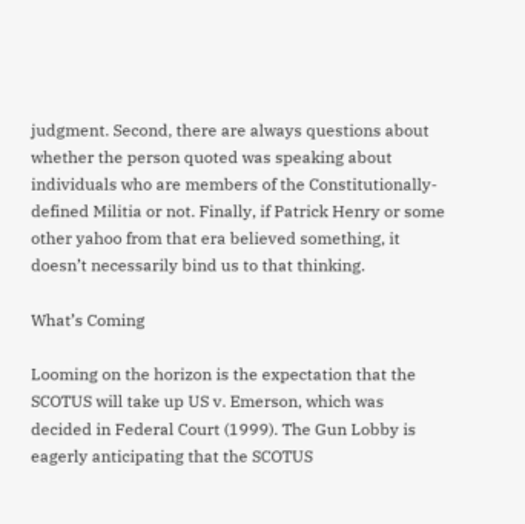judgment. Second, there are always questions about whether the person quoted was speaking about individuals who are members of the Constitutionally-defined Militia or not. Finally, if Patrick Henry or some other yahoo from that era believed something, it doesn’t necessarily bind us to that thinking.

What’s Coming

Looming on the horizon is the expectation that the SCOTUS will take up US v. Emerson, which was decided in Federal Court (1999). The Gun Lobby is eagerly anticipating that the SCOTUS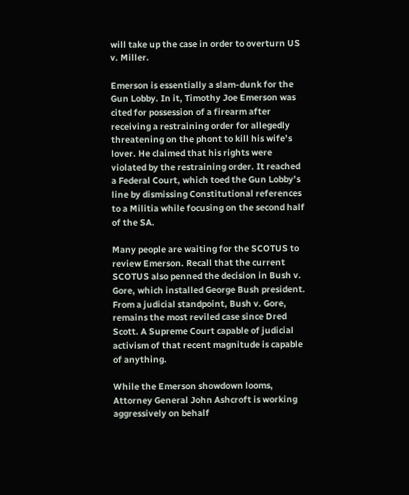will take up the case in order to overturn US v. Miller.

Emerson is essentially a slam-dunk for the Gun Lobby. In it, Timothy Joe Emerson was cited for possession of a firearm after receiving a restraining order for allegedly threatening on the phont to kill his wife’s lover. He claimed that his rights were violated by the restraining order. It reached a Federal Court, which toed the Gun Lobby’s line by dismissing Constitutional references to a Militia while focusing on the second half of the SA.

Many people are waiting for the SCOTUS to review Emerson. Recall that the current SCOTUS also penned the decision in Bush v. Gore, which installed George Bush president. From a judicial standpoint, Bush v. Gore, remains the most reviled case since Dred Scott. A Supreme Court capable of judicial activism of that recent magnitude is capable of anything.

While the Emerson showdown looms, Attorney General John Ashcroft is working aggressively on behalf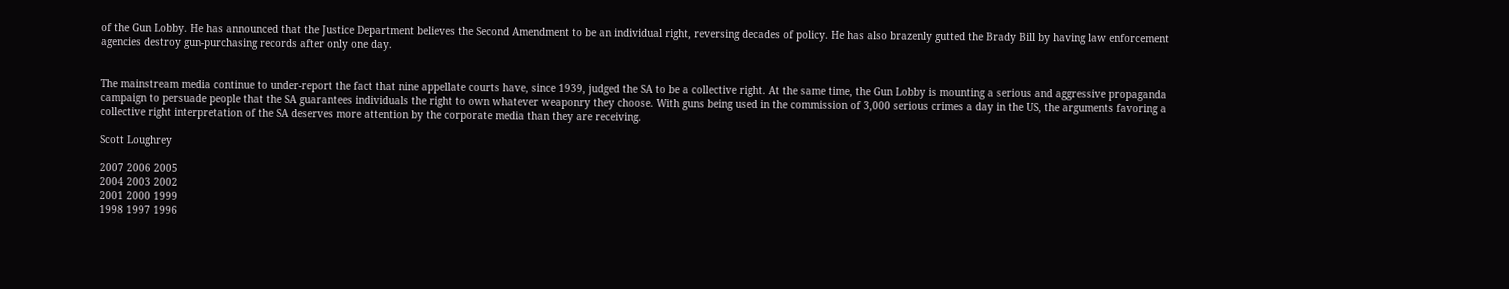of the Gun Lobby. He has announced that the Justice Department believes the Second Amendment to be an individual right, reversing decades of policy. He has also brazenly gutted the Brady Bill by having law enforcement agencies destroy gun-purchasing records after only one day.


The mainstream media continue to under-report the fact that nine appellate courts have, since 1939, judged the SA to be a collective right. At the same time, the Gun Lobby is mounting a serious and aggressive propaganda campaign to persuade people that the SA guarantees individuals the right to own whatever weaponry they choose. With guns being used in the commission of 3,000 serious crimes a day in the US, the arguments favoring a collective right interpretation of the SA deserves more attention by the corporate media than they are receiving.

Scott Loughrey

2007 2006 2005
2004 2003 2002
2001 2000 1999
1998 1997 1996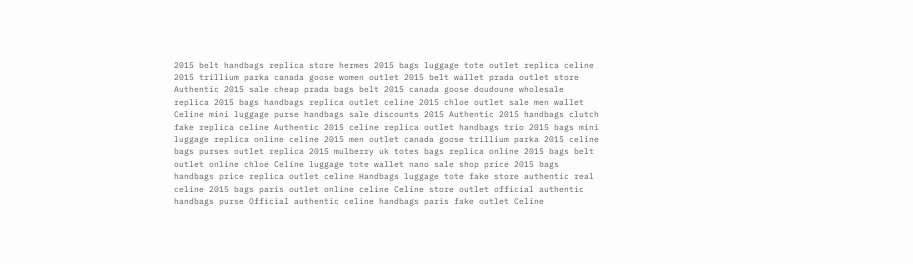2015 belt handbags replica store hermes 2015 bags luggage tote outlet replica celine 2015 trillium parka canada goose women outlet 2015 belt wallet prada outlet store Authentic 2015 sale cheap prada bags belt 2015 canada goose doudoune wholesale replica 2015 bags handbags replica outlet celine 2015 chloe outlet sale men wallet Celine mini luggage purse handbags sale discounts 2015 Authentic 2015 handbags clutch fake replica celine Authentic 2015 celine replica outlet handbags trio 2015 bags mini luggage replica online celine 2015 men outlet canada goose trillium parka 2015 celine bags purses outlet replica 2015 mulberry uk totes bags replica online 2015 bags belt outlet online chloe Celine luggage tote wallet nano sale shop price 2015 bags handbags price replica outlet celine Handbags luggage tote fake store authentic real celine 2015 bags paris outlet online celine Celine store outlet official authentic handbags purse Official authentic celine handbags paris fake outlet Celine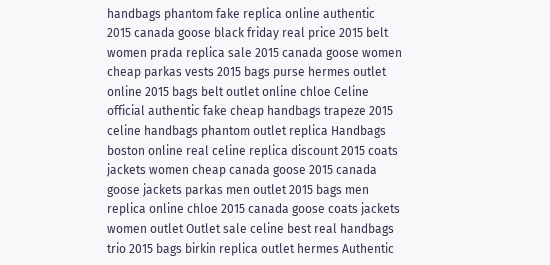handbags phantom fake replica online authentic
2015 canada goose black friday real price 2015 belt women prada replica sale 2015 canada goose women cheap parkas vests 2015 bags purse hermes outlet online 2015 bags belt outlet online chloe Celine official authentic fake cheap handbags trapeze 2015 celine handbags phantom outlet replica Handbags boston online real celine replica discount 2015 coats jackets women cheap canada goose 2015 canada goose jackets parkas men outlet 2015 bags men replica online chloe 2015 canada goose coats jackets women outlet Outlet sale celine best real handbags trio 2015 bags birkin replica outlet hermes Authentic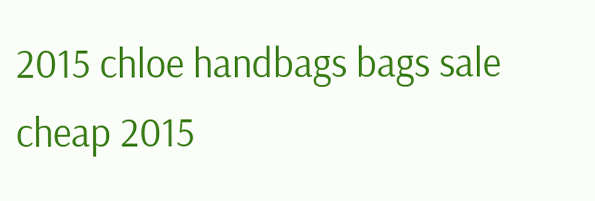2015 chloe handbags bags sale cheap 2015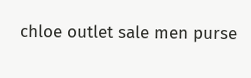chloe outlet sale men purse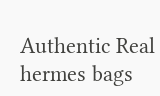Authentic Real hermes bags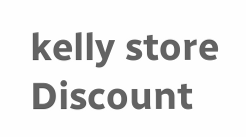kelly store Discount